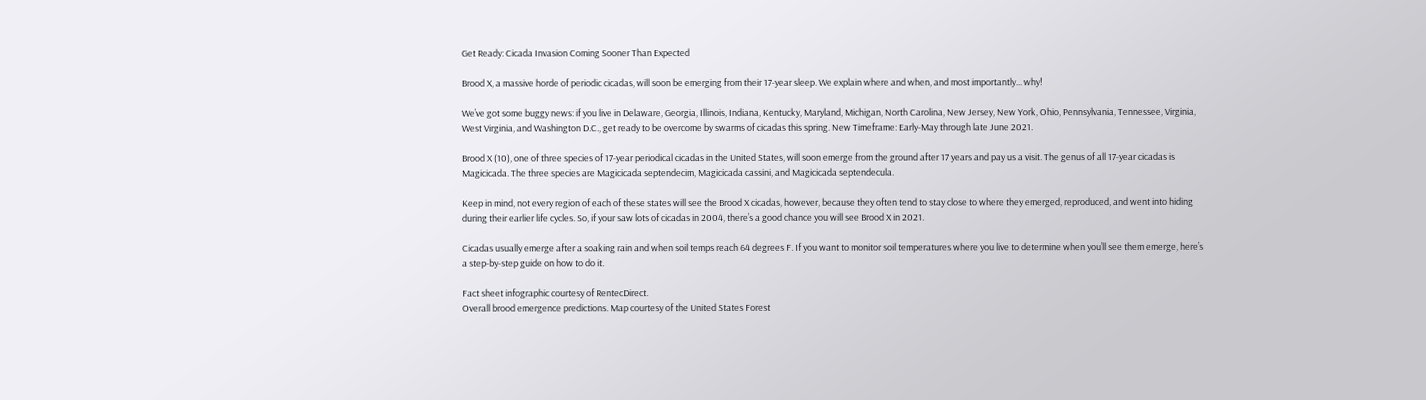Get Ready: Cicada Invasion Coming Sooner Than Expected

Brood X, a massive horde of periodic cicadas, will soon be emerging from their 17-year sleep. We explain where and when, and most importantly... why!

We’ve got some buggy news: if you live in Delaware, Georgia, Illinois, Indiana, Kentucky, Maryland, Michigan, North Carolina, New Jersey, New York, Ohio, Pennsylvania, Tennessee, Virginia, West Virginia, and Washington D.C., get ready to be overcome by swarms of cicadas this spring. New Timeframe: Early-May through late June 2021.

Brood X (10), one of three species of 17-year periodical cicadas in the United States, will soon emerge from the ground after 17 years and pay us a visit. The genus of all 17-year cicadas is Magicicada. The three species are Magicicada septendecim, Magicicada cassini, and Magicicada septendecula.

Keep in mind, not every region of each of these states will see the Brood X cicadas, however, because they often tend to stay close to where they emerged, reproduced, and went into hiding during their earlier life cycles. So, if your saw lots of cicadas in 2004, there’s a good chance you will see Brood X in 2021.

Cicadas usually emerge after a soaking rain and when soil temps reach 64 degrees F. If you want to monitor soil temperatures where you live to determine when you’ll see them emerge, here’s a step-by-step guide on how to do it.

Fact sheet infographic courtesy of RentecDirect.
Overall brood emergence predictions. Map courtesy of the United States Forest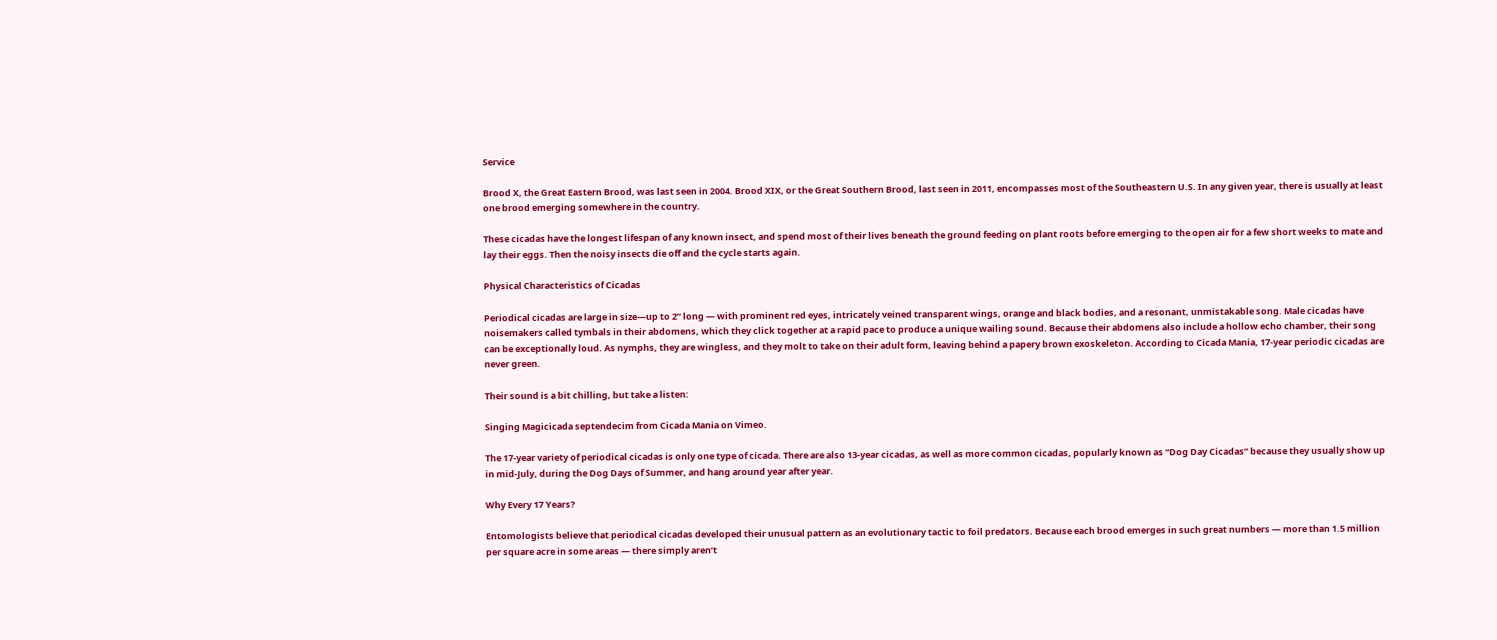Service

Brood X, the Great Eastern Brood, was last seen in 2004. Brood XIX, or the Great Southern Brood, last seen in 2011, encompasses most of the Southeastern U.S. In any given year, there is usually at least one brood emerging somewhere in the country.

These cicadas have the longest lifespan of any known insect, and spend most of their lives beneath the ground feeding on plant roots before emerging to the open air for a few short weeks to mate and lay their eggs. Then the noisy insects die off and the cycle starts again.

Physical Characteristics of Cicadas

Periodical cicadas are large in size—up to 2” long — with prominent red eyes, intricately veined transparent wings, orange and black bodies, and a resonant, unmistakable song. Male cicadas have noisemakers called tymbals in their abdomens, which they click together at a rapid pace to produce a unique wailing sound. Because their abdomens also include a hollow echo chamber, their song can be exceptionally loud. As nymphs, they are wingless, and they molt to take on their adult form, leaving behind a papery brown exoskeleton. According to Cicada Mania, 17-year periodic cicadas are never green.

Their sound is a bit chilling, but take a listen:

Singing Magicicada septendecim from Cicada Mania on Vimeo.

The 17-year variety of periodical cicadas is only one type of cicada. There are also 13-year cicadas, as well as more common cicadas, popularly known as “Dog Day Cicadas” because they usually show up in mid-July, during the Dog Days of Summer, and hang around year after year.

Why Every 17 Years?

Entomologists believe that periodical cicadas developed their unusual pattern as an evolutionary tactic to foil predators. Because each brood emerges in such great numbers — more than 1.5 million per square acre in some areas — there simply aren’t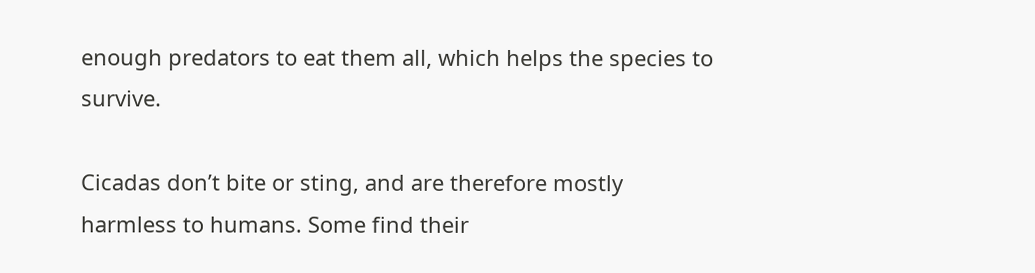enough predators to eat them all, which helps the species to survive.

Cicadas don’t bite or sting, and are therefore mostly harmless to humans. Some find their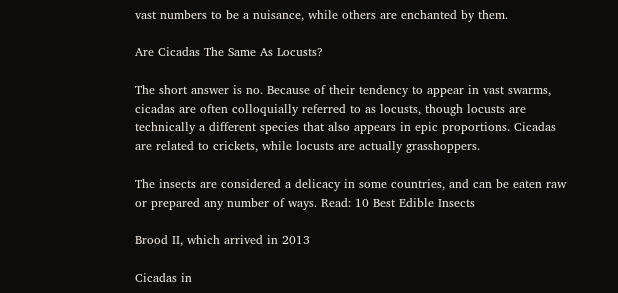vast numbers to be a nuisance, while others are enchanted by them.

Are Cicadas The Same As Locusts?

The short answer is no. Because of their tendency to appear in vast swarms, cicadas are often colloquially referred to as locusts, though locusts are technically a different species that also appears in epic proportions. Cicadas are related to crickets, while locusts are actually grasshoppers.

The insects are considered a delicacy in some countries, and can be eaten raw or prepared any number of ways. Read: 10 Best Edible Insects

Brood II, which arrived in 2013

Cicadas in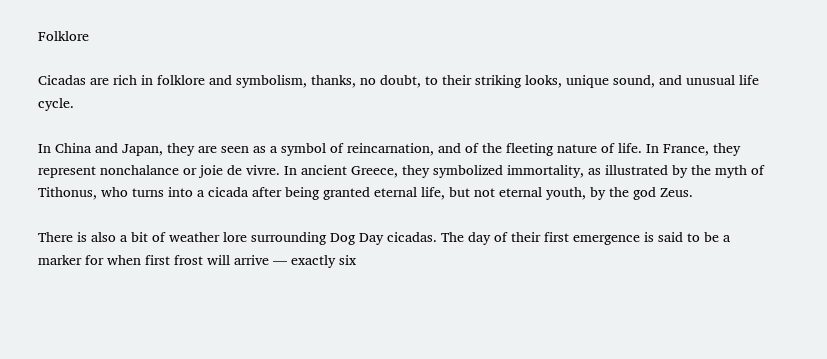Folklore

Cicadas are rich in folklore and symbolism, thanks, no doubt, to their striking looks, unique sound, and unusual life cycle.

In China and Japan, they are seen as a symbol of reincarnation, and of the fleeting nature of life. In France, they represent nonchalance or joie de vivre. In ancient Greece, they symbolized immortality, as illustrated by the myth of Tithonus, who turns into a cicada after being granted eternal life, but not eternal youth, by the god Zeus.

There is also a bit of weather lore surrounding Dog Day cicadas. The day of their first emergence is said to be a marker for when first frost will arrive — exactly six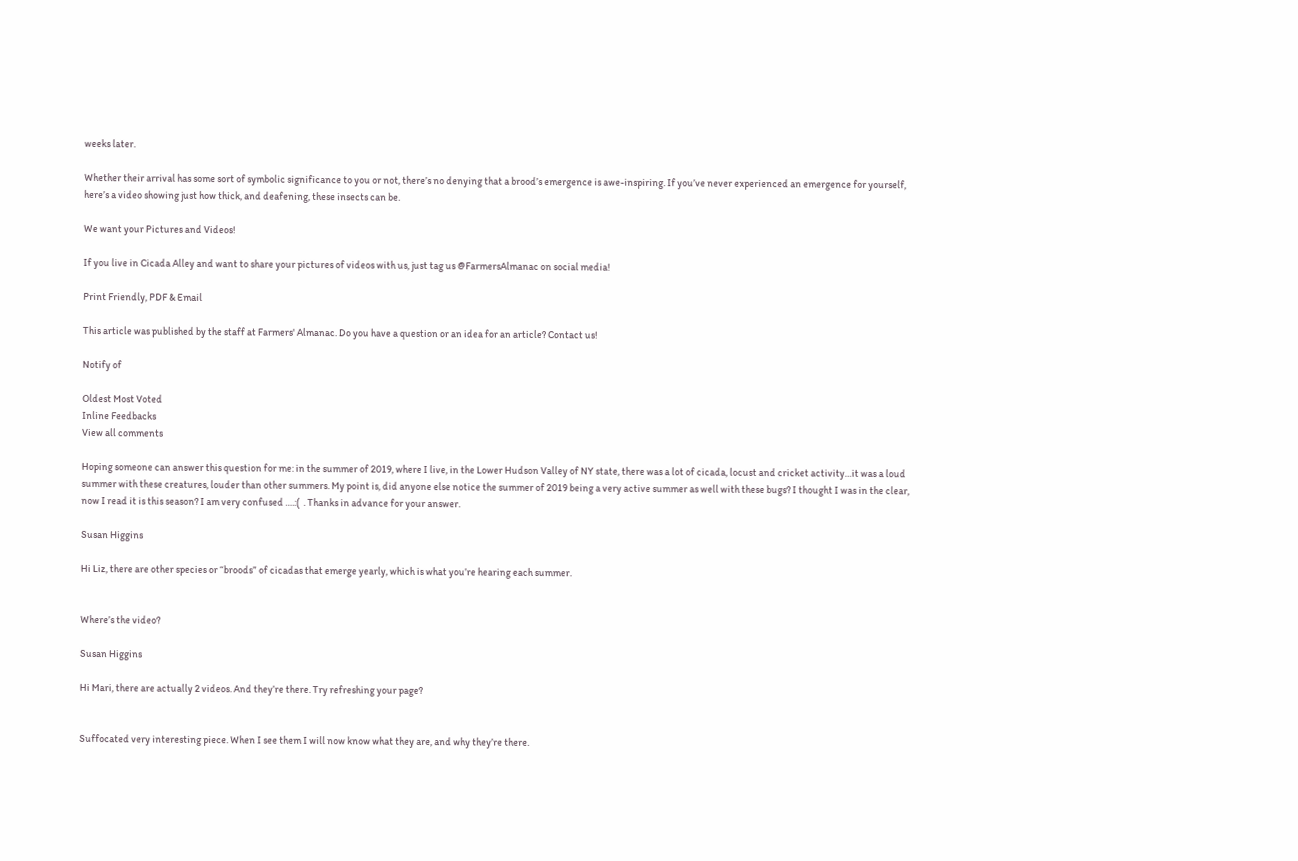weeks later.

Whether their arrival has some sort of symbolic significance to you or not, there’s no denying that a brood’s emergence is awe-inspiring. If you’ve never experienced an emergence for yourself, here’s a video showing just how thick, and deafening, these insects can be.

We want your Pictures and Videos!

If you live in Cicada Alley and want to share your pictures of videos with us, just tag us @FarmersAlmanac on social media!

Print Friendly, PDF & Email

This article was published by the staff at Farmers' Almanac. Do you have a question or an idea for an article? Contact us!

Notify of

Oldest Most Voted
Inline Feedbacks
View all comments

Hoping someone can answer this question for me: in the summer of 2019, where I live, in the Lower Hudson Valley of NY state, there was a lot of cicada, locust and cricket activity…it was a loud summer with these creatures, louder than other summers. My point is, did anyone else notice the summer of 2019 being a very active summer as well with these bugs? I thought I was in the clear, now I read it is this season? I am very confused ….:(  . Thanks in advance for your answer.

Susan Higgins

Hi Liz, there are other species or “broods” of cicadas that emerge yearly, which is what you’re hearing each summer.


Where’s the video?

Susan Higgins

Hi Mari, there are actually 2 videos. And they’re there. Try refreshing your page?


Suffocated very interesting piece. When I see them I will now know what they are, and why they’re there.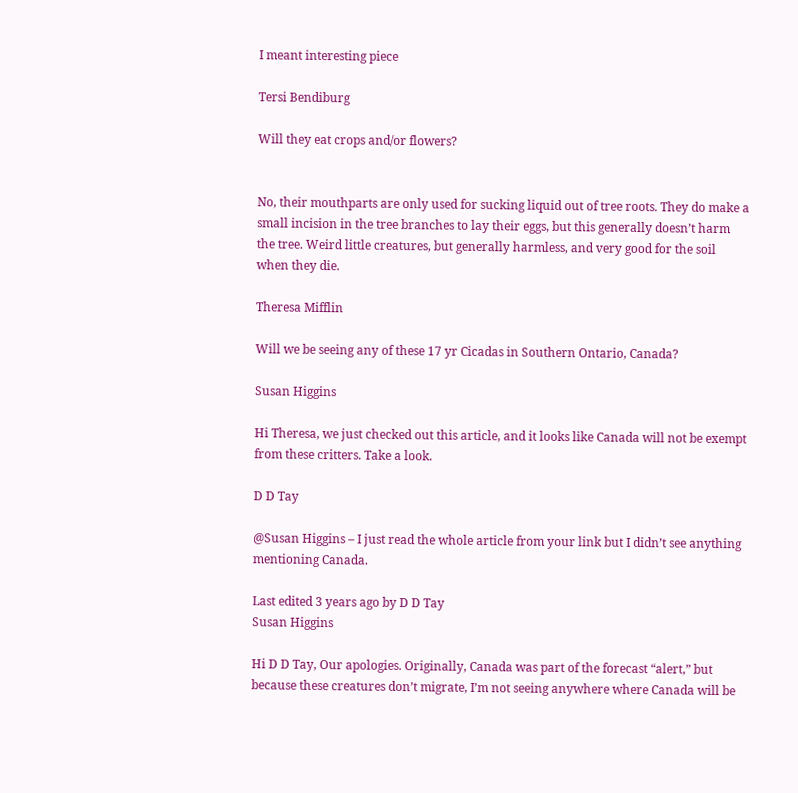I meant interesting piece

Tersi Bendiburg

Will they eat crops and/or flowers?


No, their mouthparts are only used for sucking liquid out of tree roots. They do make a small incision in the tree branches to lay their eggs, but this generally doesn’t harm the tree. Weird little creatures, but generally harmless, and very good for the soil when they die.

Theresa Mifflin

Will we be seeing any of these 17 yr Cicadas in Southern Ontario, Canada?

Susan Higgins

Hi Theresa, we just checked out this article, and it looks like Canada will not be exempt from these critters. Take a look.

D D Tay

@Susan Higgins – I just read the whole article from your link but I didn’t see anything mentioning Canada.

Last edited 3 years ago by D D Tay
Susan Higgins

Hi D D Tay, Our apologies. Originally, Canada was part of the forecast “alert,” but because these creatures don’t migrate, I’m not seeing anywhere where Canada will be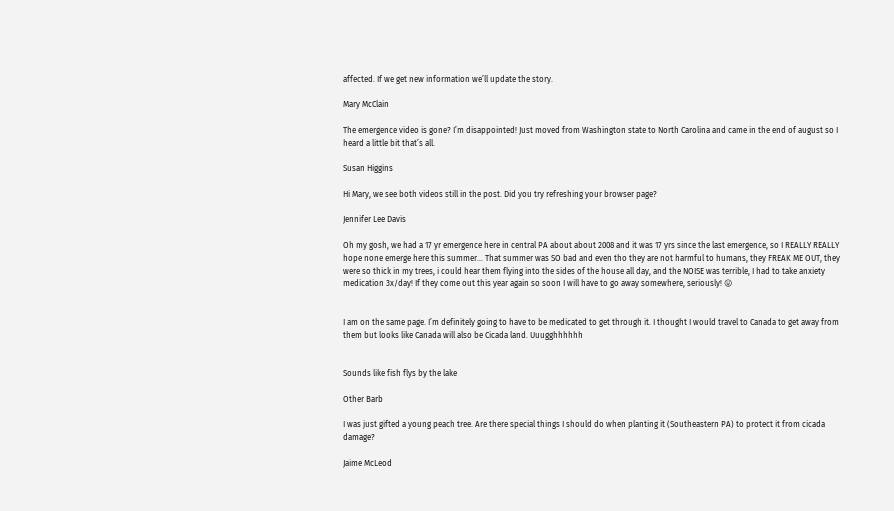affected. If we get new information we’ll update the story.

Mary McClain

The emergence video is gone? I’m disappointed! Just moved from Washington state to North Carolina and came in the end of august so I heard a little bit that’s all.

Susan Higgins

Hi Mary, we see both videos still in the post. Did you try refreshing your browser page?

Jennifer Lee Davis

Oh my gosh, we had a 17 yr emergence here in central PA about about 2008 and it was 17 yrs since the last emergence, so I REALLY REALLY hope none emerge here this summer… That summer was SO bad and even tho they are not harmful to humans, they FREAK ME OUT, they were so thick in my trees, i could hear them flying into the sides of the house all day, and the NOISE was terrible, I had to take anxiety medication 3x/day! If they come out this year again so soon I will have to go away somewhere, seriously! 😛


I am on the same page. I’m definitely going to have to be medicated to get through it. I thought I would travel to Canada to get away from them but looks like Canada will also be Cicada land. Uuugghhhhhh


Sounds like fish flys by the lake

Other Barb

I was just gifted a young peach tree. Are there special things I should do when planting it (Southeastern PA) to protect it from cicada damage?

Jaime McLeod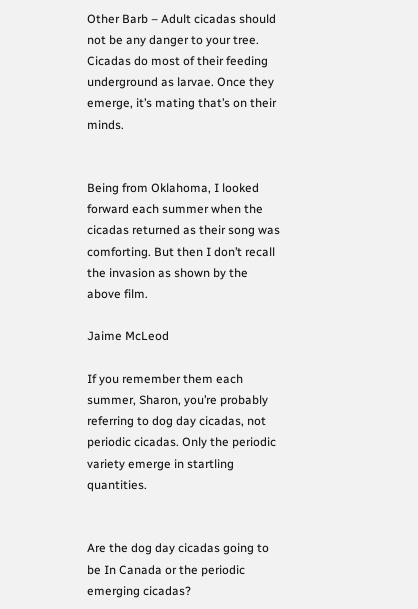Other Barb – Adult cicadas should not be any danger to your tree. Cicadas do most of their feeding underground as larvae. Once they emerge, it’s mating that’s on their minds.


Being from Oklahoma, I looked forward each summer when the cicadas returned as their song was comforting. But then I don’t recall the invasion as shown by the above film.

Jaime McLeod

If you remember them each summer, Sharon, you’re probably referring to dog day cicadas, not periodic cicadas. Only the periodic variety emerge in startling quantities.


Are the dog day cicadas going to be In Canada or the periodic emerging cicadas?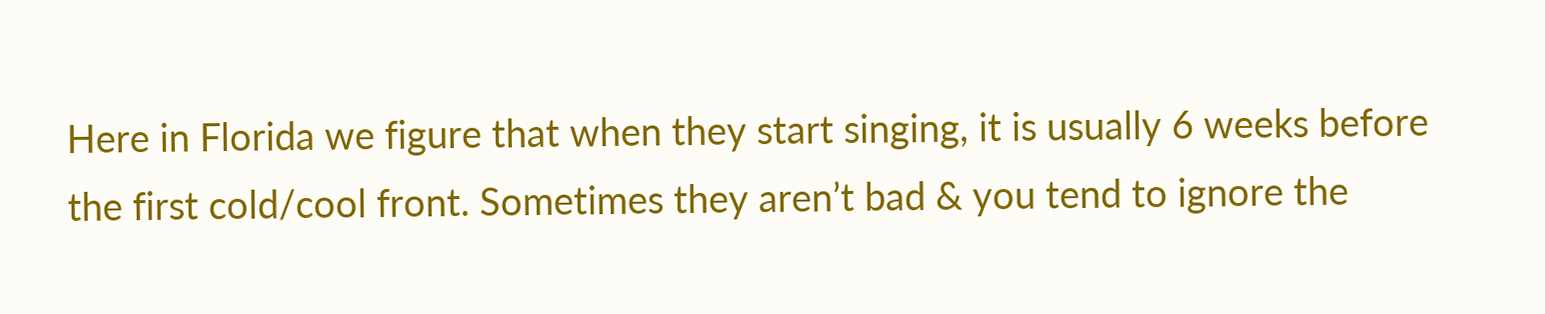Here in Florida we figure that when they start singing, it is usually 6 weeks before the first cold/cool front. Sometimes they aren’t bad & you tend to ignore the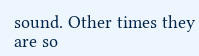sound. Other times they are so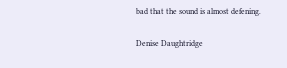bad that the sound is almost defening.

Denise Daughtridge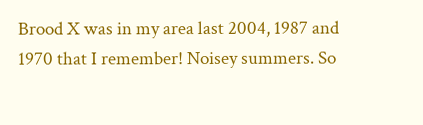Brood X was in my area last 2004, 1987 and 1970 that I remember! Noisey summers. So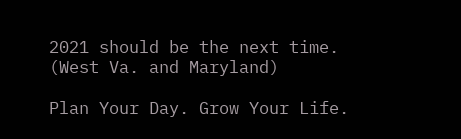2021 should be the next time. (West Va. and Maryland)

Plan Your Day. Grow Your Life.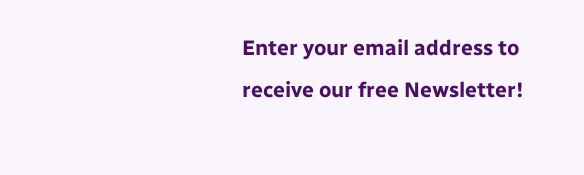Enter your email address to receive our free Newsletter!